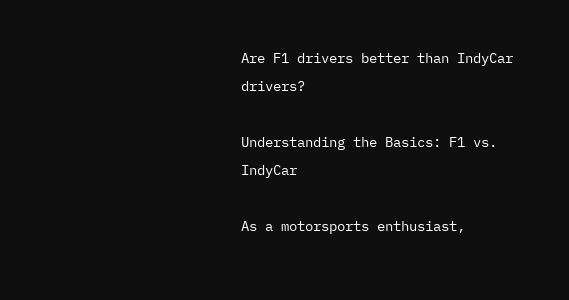Are F1 drivers better than IndyCar drivers?

Understanding the Basics: F1 vs. IndyCar

As a motorsports enthusiast,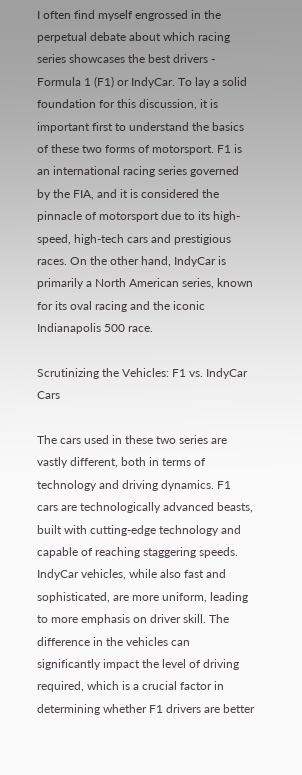I often find myself engrossed in the perpetual debate about which racing series showcases the best drivers - Formula 1 (F1) or IndyCar. To lay a solid foundation for this discussion, it is important first to understand the basics of these two forms of motorsport. F1 is an international racing series governed by the FIA, and it is considered the pinnacle of motorsport due to its high-speed, high-tech cars and prestigious races. On the other hand, IndyCar is primarily a North American series, known for its oval racing and the iconic Indianapolis 500 race.

Scrutinizing the Vehicles: F1 vs. IndyCar Cars

The cars used in these two series are vastly different, both in terms of technology and driving dynamics. F1 cars are technologically advanced beasts, built with cutting-edge technology and capable of reaching staggering speeds. IndyCar vehicles, while also fast and sophisticated, are more uniform, leading to more emphasis on driver skill. The difference in the vehicles can significantly impact the level of driving required, which is a crucial factor in determining whether F1 drivers are better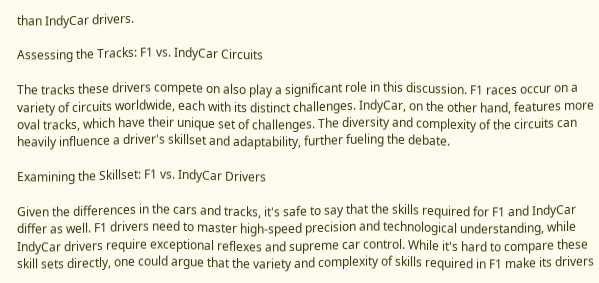than IndyCar drivers.

Assessing the Tracks: F1 vs. IndyCar Circuits

The tracks these drivers compete on also play a significant role in this discussion. F1 races occur on a variety of circuits worldwide, each with its distinct challenges. IndyCar, on the other hand, features more oval tracks, which have their unique set of challenges. The diversity and complexity of the circuits can heavily influence a driver's skillset and adaptability, further fueling the debate.

Examining the Skillset: F1 vs. IndyCar Drivers

Given the differences in the cars and tracks, it's safe to say that the skills required for F1 and IndyCar differ as well. F1 drivers need to master high-speed precision and technological understanding, while IndyCar drivers require exceptional reflexes and supreme car control. While it's hard to compare these skill sets directly, one could argue that the variety and complexity of skills required in F1 make its drivers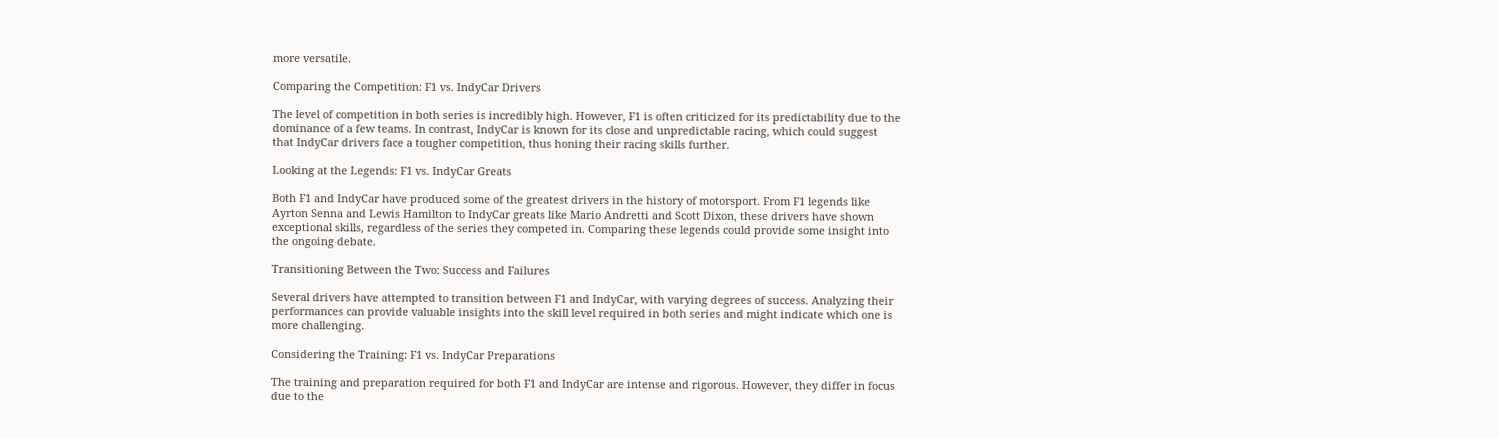more versatile.

Comparing the Competition: F1 vs. IndyCar Drivers

The level of competition in both series is incredibly high. However, F1 is often criticized for its predictability due to the dominance of a few teams. In contrast, IndyCar is known for its close and unpredictable racing, which could suggest that IndyCar drivers face a tougher competition, thus honing their racing skills further.

Looking at the Legends: F1 vs. IndyCar Greats

Both F1 and IndyCar have produced some of the greatest drivers in the history of motorsport. From F1 legends like Ayrton Senna and Lewis Hamilton to IndyCar greats like Mario Andretti and Scott Dixon, these drivers have shown exceptional skills, regardless of the series they competed in. Comparing these legends could provide some insight into the ongoing debate.

Transitioning Between the Two: Success and Failures

Several drivers have attempted to transition between F1 and IndyCar, with varying degrees of success. Analyzing their performances can provide valuable insights into the skill level required in both series and might indicate which one is more challenging.

Considering the Training: F1 vs. IndyCar Preparations

The training and preparation required for both F1 and IndyCar are intense and rigorous. However, they differ in focus due to the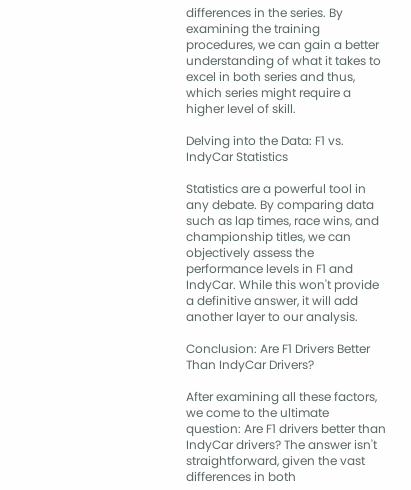differences in the series. By examining the training procedures, we can gain a better understanding of what it takes to excel in both series and thus, which series might require a higher level of skill.

Delving into the Data: F1 vs. IndyCar Statistics

Statistics are a powerful tool in any debate. By comparing data such as lap times, race wins, and championship titles, we can objectively assess the performance levels in F1 and IndyCar. While this won't provide a definitive answer, it will add another layer to our analysis.

Conclusion: Are F1 Drivers Better Than IndyCar Drivers?

After examining all these factors, we come to the ultimate question: Are F1 drivers better than IndyCar drivers? The answer isn't straightforward, given the vast differences in both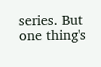series. But one thing's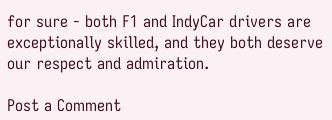for sure - both F1 and IndyCar drivers are exceptionally skilled, and they both deserve our respect and admiration.

Post a Comment